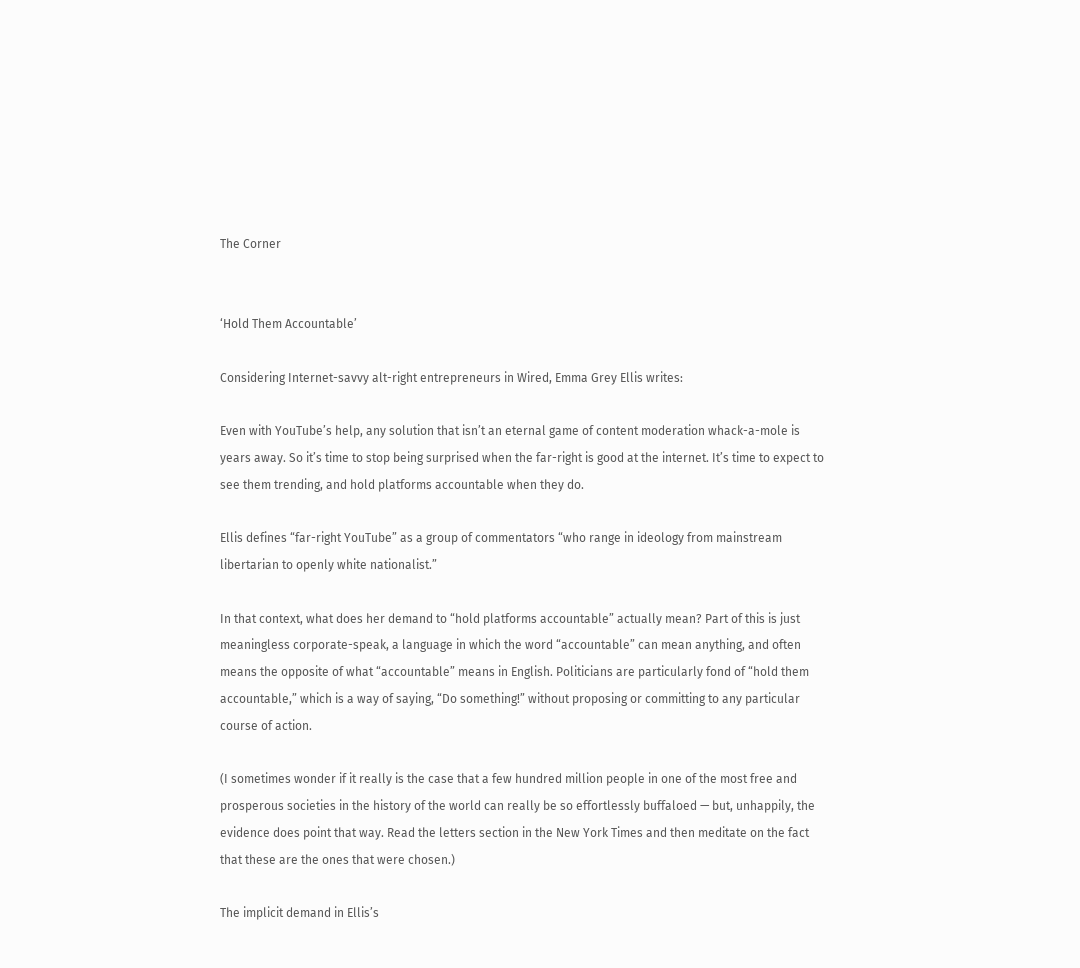The Corner


‘Hold Them Accountable’

Considering Internet-savvy alt-right entrepreneurs in Wired, Emma Grey Ellis writes:

Even with YouTube’s help, any solution that isn’t an eternal game of content moderation whack-a-mole is years away. So it’s time to stop being surprised when the far-right is good at the internet. It’s time to expect to see them trending, and hold platforms accountable when they do.

Ellis defines “far-right YouTube” as a group of commentators “who range in ideology from mainstream libertarian to openly white nationalist.”

In that context, what does her demand to “hold platforms accountable” actually mean? Part of this is just meaningless corporate-speak, a language in which the word “accountable” can mean anything, and often means the opposite of what “accountable” means in English. Politicians are particularly fond of “hold them accountable,” which is a way of saying, “Do something!” without proposing or committing to any particular course of action.

(I sometimes wonder if it really is the case that a few hundred million people in one of the most free and prosperous societies in the history of the world can really be so effortlessly buffaloed — but, unhappily, the evidence does point that way. Read the letters section in the New York Times and then meditate on the fact that these are the ones that were chosen.)

The implicit demand in Ellis’s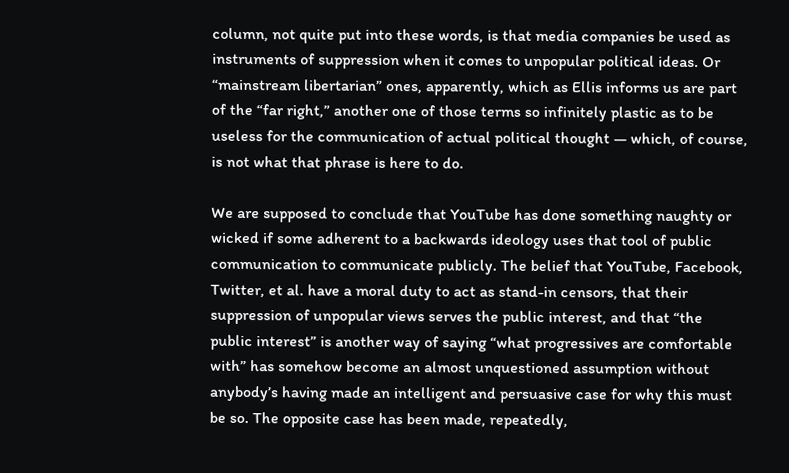column, not quite put into these words, is that media companies be used as instruments of suppression when it comes to unpopular political ideas. Or “mainstream libertarian” ones, apparently, which as Ellis informs us are part of the “far right,” another one of those terms so infinitely plastic as to be useless for the communication of actual political thought — which, of course, is not what that phrase is here to do.

We are supposed to conclude that YouTube has done something naughty or wicked if some adherent to a backwards ideology uses that tool of public communication to communicate publicly. The belief that YouTube, Facebook, Twitter, et al. have a moral duty to act as stand-in censors, that their suppression of unpopular views serves the public interest, and that “the public interest” is another way of saying “what progressives are comfortable with” has somehow become an almost unquestioned assumption without anybody’s having made an intelligent and persuasive case for why this must be so. The opposite case has been made, repeatedly,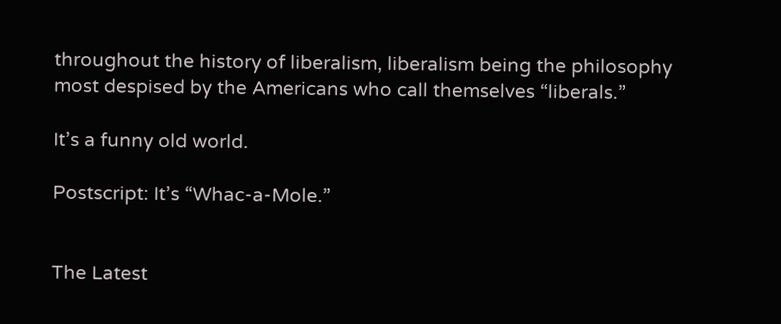throughout the history of liberalism, liberalism being the philosophy most despised by the Americans who call themselves “liberals.”

It’s a funny old world.

Postscript: It’s “Whac-a-Mole.”


The Latest